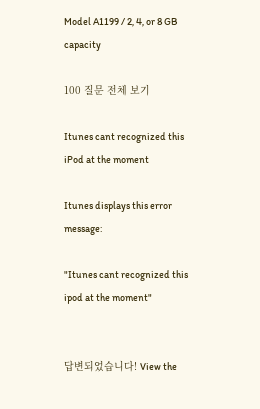Model A1199 / 2, 4, or 8 GB capacity

100 질문 전체 보기

Itunes cant recognized this iPod at the moment

Itunes displays this error message:

"Itunes cant recognized this ipod at the moment"


답변되었습니다! View the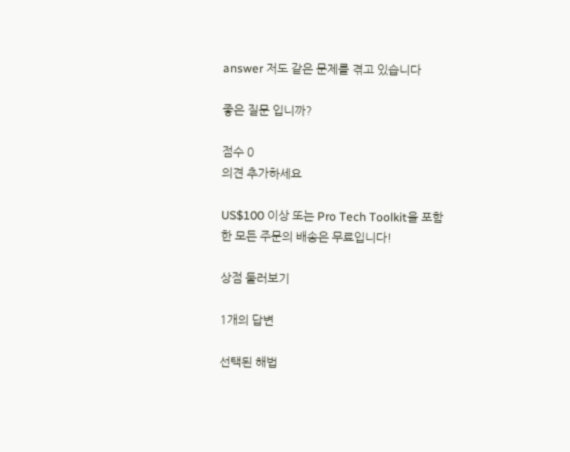answer 저도 같은 문제를 겪고 있습니다

좋은 질문 입니까?

점수 0
의견 추가하세요

US$100 이상 또는 Pro Tech Toolkit을 포함한 모든 주문의 배송은 무료입니다!

상점 둘러보기

1개의 답변

선택된 해법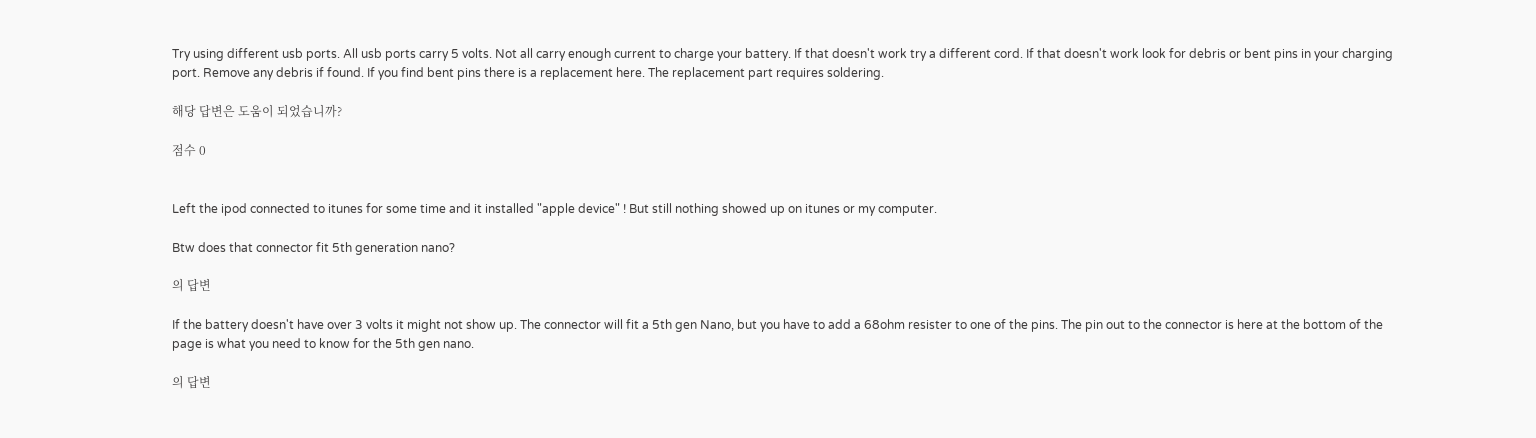Try using different usb ports. All usb ports carry 5 volts. Not all carry enough current to charge your battery. If that doesn't work try a different cord. If that doesn't work look for debris or bent pins in your charging port. Remove any debris if found. If you find bent pins there is a replacement here. The replacement part requires soldering.

해당 답변은 도움이 되었습니까?

점수 0


Left the ipod connected to itunes for some time and it installed "apple device" ! But still nothing showed up on itunes or my computer.

Btw does that connector fit 5th generation nano?

의 답변

If the battery doesn't have over 3 volts it might not show up. The connector will fit a 5th gen Nano, but you have to add a 68ohm resister to one of the pins. The pin out to the connector is here at the bottom of the page is what you need to know for the 5th gen nano.

의 답변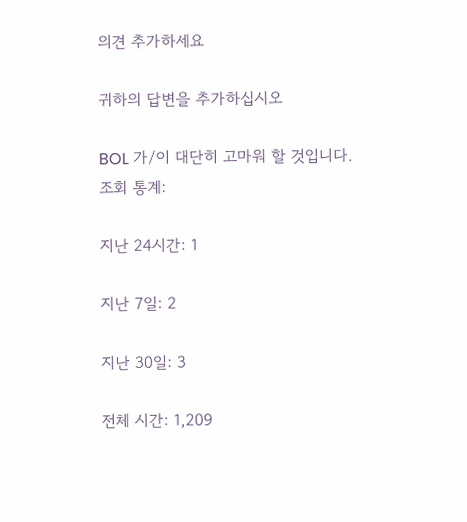의견 추가하세요

귀하의 답변을 추가하십시오

BOL 가/이 대단히 고마워 할 것입니다.
조회 통계:

지난 24시간: 1

지난 7일: 2

지난 30일: 3

전체 시간: 1,209